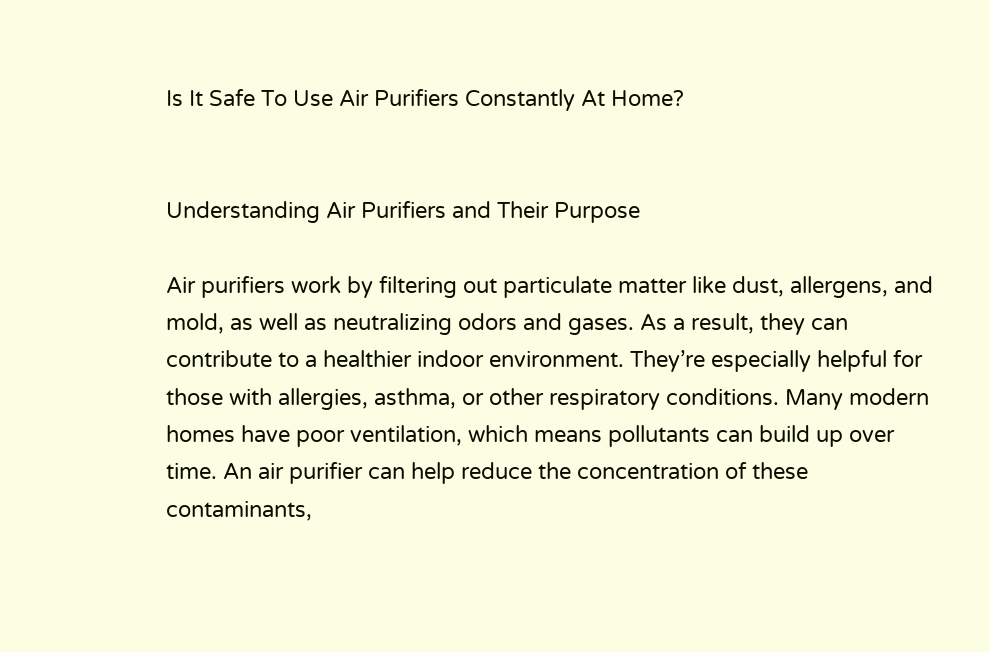Is It Safe To Use Air Purifiers Constantly At Home?


Understanding Air Purifiers and Their Purpose

Air purifiers work by filtering out particulate matter like dust, allergens, and mold, as well as neutralizing odors and gases. As a result, they can contribute to a healthier indoor environment. They’re especially helpful for those with allergies, asthma, or other respiratory conditions. Many modern homes have poor ventilation, which means pollutants can build up over time. An air purifier can help reduce the concentration of these contaminants,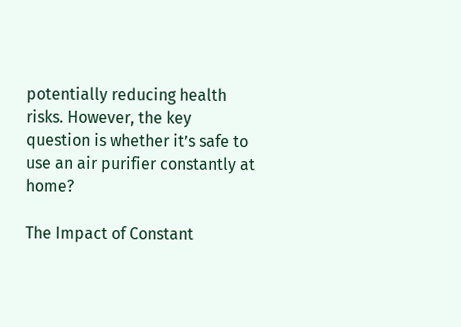potentially reducing health risks. However, the key question is whether it’s safe to use an air purifier constantly at home?

The Impact of Constant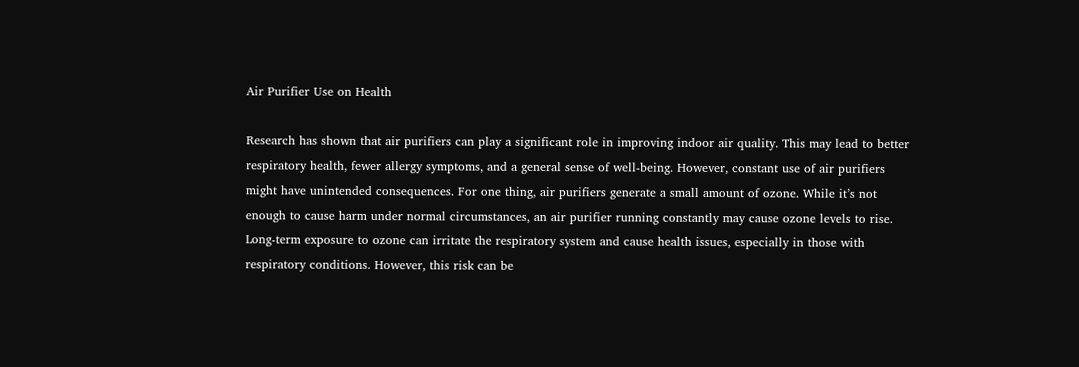Air Purifier Use on Health

Research has shown that air purifiers can play a significant role in improving indoor air quality. This may lead to better respiratory health, fewer allergy symptoms, and a general sense of well-being. However, constant use of air purifiers might have unintended consequences. For one thing, air purifiers generate a small amount of ozone. While it’s not enough to cause harm under normal circumstances, an air purifier running constantly may cause ozone levels to rise. Long-term exposure to ozone can irritate the respiratory system and cause health issues, especially in those with respiratory conditions. However, this risk can be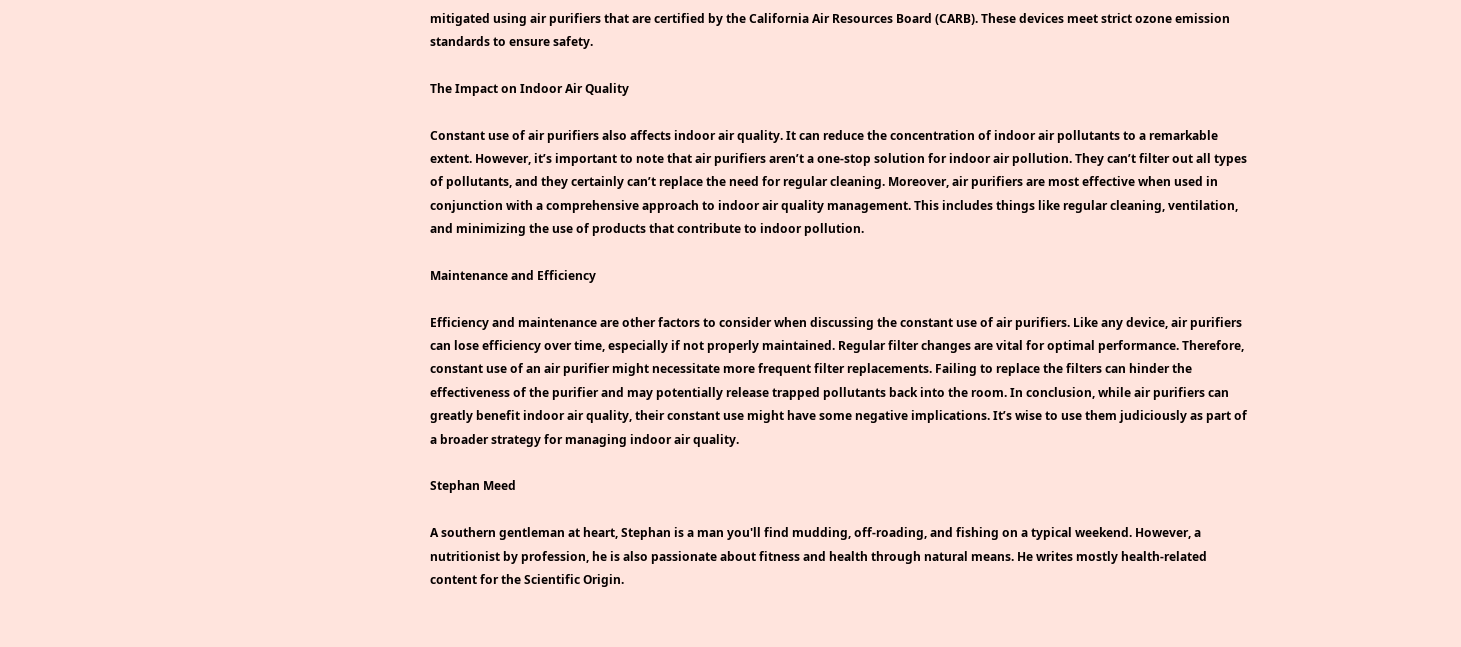mitigated using air purifiers that are certified by the California Air Resources Board (CARB). These devices meet strict ozone emission standards to ensure safety.

The Impact on Indoor Air Quality

Constant use of air purifiers also affects indoor air quality. It can reduce the concentration of indoor air pollutants to a remarkable extent. However, it’s important to note that air purifiers aren’t a one-stop solution for indoor air pollution. They can’t filter out all types of pollutants, and they certainly can’t replace the need for regular cleaning. Moreover, air purifiers are most effective when used in conjunction with a comprehensive approach to indoor air quality management. This includes things like regular cleaning, ventilation, and minimizing the use of products that contribute to indoor pollution.

Maintenance and Efficiency

Efficiency and maintenance are other factors to consider when discussing the constant use of air purifiers. Like any device, air purifiers can lose efficiency over time, especially if not properly maintained. Regular filter changes are vital for optimal performance. Therefore, constant use of an air purifier might necessitate more frequent filter replacements. Failing to replace the filters can hinder the effectiveness of the purifier and may potentially release trapped pollutants back into the room. In conclusion, while air purifiers can greatly benefit indoor air quality, their constant use might have some negative implications. It’s wise to use them judiciously as part of a broader strategy for managing indoor air quality.

Stephan Meed

A southern gentleman at heart, Stephan is a man you'll find mudding, off-roading, and fishing on a typical weekend. However, a nutritionist by profession, he is also passionate about fitness and health through natural means. He writes mostly health-related content for the Scientific Origin.